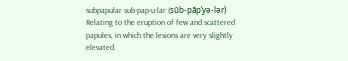subpapular sub·pap·u·lar (sŭb-pāp’yə-lər)
Relating to the eruption of few and scattered papules, in which the lesions are very slightly elevated.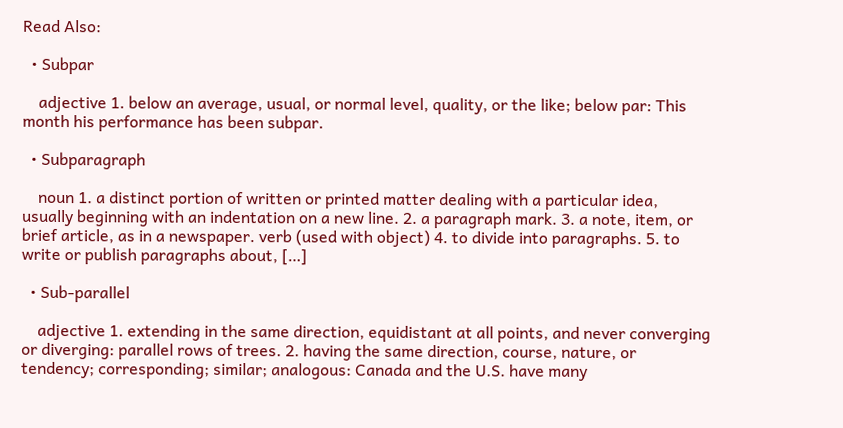Read Also:

  • Subpar

    adjective 1. below an average, usual, or normal level, quality, or the like; below par: This month his performance has been subpar.

  • Subparagraph

    noun 1. a distinct portion of written or printed matter dealing with a particular idea, usually beginning with an indentation on a new line. 2. a paragraph mark. 3. a note, item, or brief article, as in a newspaper. verb (used with object) 4. to divide into paragraphs. 5. to write or publish paragraphs about, […]

  • Sub-parallel

    adjective 1. extending in the same direction, equidistant at all points, and never converging or diverging: parallel rows of trees. 2. having the same direction, course, nature, or tendency; corresponding; similar; analogous: Canada and the U.S. have many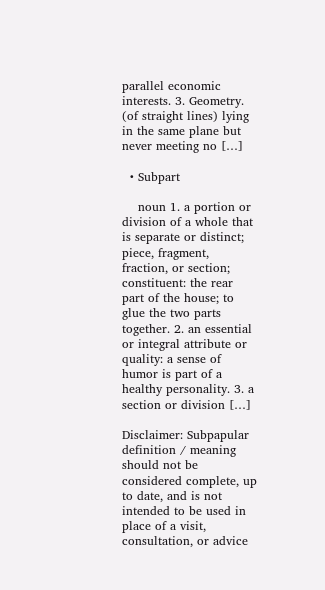parallel economic interests. 3. Geometry. (of straight lines) lying in the same plane but never meeting no […]

  • Subpart

    noun 1. a portion or division of a whole that is separate or distinct; piece, fragment, fraction, or section; constituent: the rear part of the house; to glue the two parts together. 2. an essential or integral attribute or quality: a sense of humor is part of a healthy personality. 3. a section or division […]

Disclaimer: Subpapular definition / meaning should not be considered complete, up to date, and is not intended to be used in place of a visit, consultation, or advice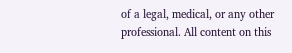of a legal, medical, or any other professional. All content on this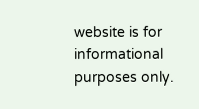website is for informational purposes only.